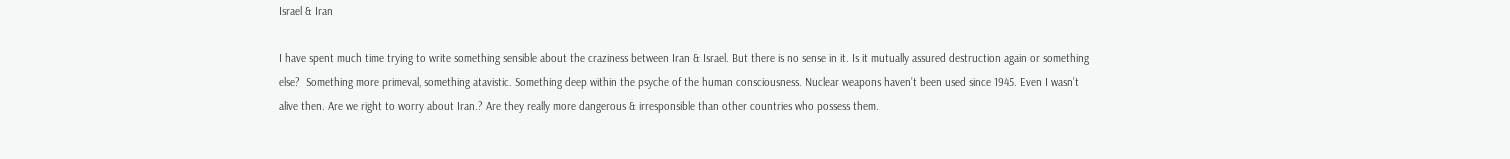Israel & Iran

I have spent much time trying to write something sensible about the craziness between Iran & Israel. But there is no sense in it. Is it mutually assured destruction again or something else?  Something more primeval, something atavistic. Something deep within the psyche of the human consciousness. Nuclear weapons haven’t been used since 1945. Even I wasn’t alive then. Are we right to worry about Iran.? Are they really more dangerous & irresponsible than other countries who possess them.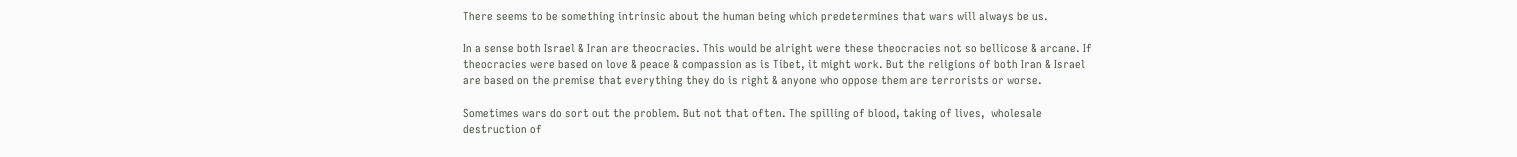There seems to be something intrinsic about the human being which predetermines that wars will always be us.

In a sense both Israel & Iran are theocracies. This would be alright were these theocracies not so bellicose & arcane. If theocracies were based on love & peace & compassion as is Tibet, it might work. But the religions of both Iran & Israel are based on the premise that everything they do is right & anyone who oppose them are terrorists or worse.

Sometimes wars do sort out the problem. But not that often. The spilling of blood, taking of lives,  wholesale destruction of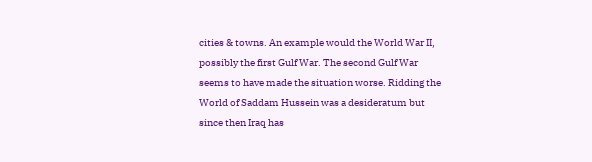cities & towns. An example would the World War II, possibly the first Gulf War. The second Gulf War seems to have made the situation worse. Ridding the World of Saddam Hussein was a desideratum but since then Iraq has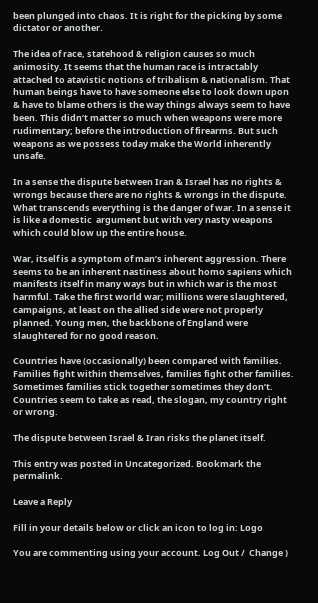been plunged into chaos. It is right for the picking by some dictator or another.

The idea of race, statehood & religion causes so much animosity. It seems that the human race is intractably attached to atavistic notions of tribalism & nationalism. That human beings have to have someone else to look down upon & have to blame others is the way things always seem to have been. This didn’t matter so much when weapons were more rudimentary; before the introduction of firearms. But such weapons as we possess today make the World inherently unsafe.

In a sense the dispute between Iran & Israel has no rights & wrongs because there are no rights & wrongs in the dispute. What transcends everything is the danger of war. In a sense it is like a domestic  argument but with very nasty weapons which could blow up the entire house.

War, itself is a symptom of man’s inherent aggression. There seems to be an inherent nastiness about homo sapiens which manifests itself in many ways but in which war is the most harmful. Take the first world war; millions were slaughtered, campaigns, at least on the allied side were not properly planned. Young men, the backbone of England were slaughtered for no good reason.

Countries have (occasionally) been compared with families. Families fight within themselves, families fight other families. Sometimes families stick together sometimes they don’t. Countries seem to take as read, the slogan, my country right or wrong.

The dispute between Israel & Iran risks the planet itself.

This entry was posted in Uncategorized. Bookmark the permalink.

Leave a Reply

Fill in your details below or click an icon to log in: Logo

You are commenting using your account. Log Out /  Change )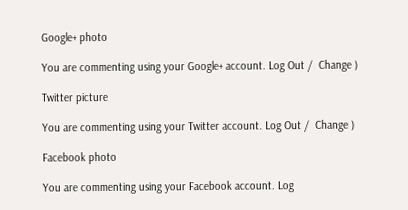Google+ photo

You are commenting using your Google+ account. Log Out /  Change )

Twitter picture

You are commenting using your Twitter account. Log Out /  Change )

Facebook photo

You are commenting using your Facebook account. Log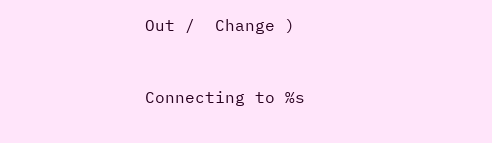Out /  Change )


Connecting to %s